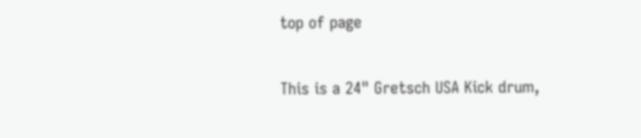top of page

This is a 24" Gretsch USA Kick drum,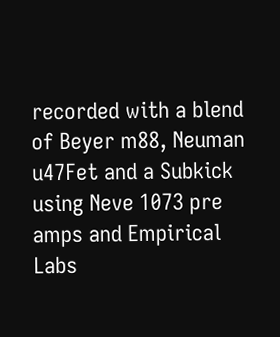recorded with a blend of Beyer m88, Neuman u47Fet and a Subkick using Neve 1073 pre amps and Empirical Labs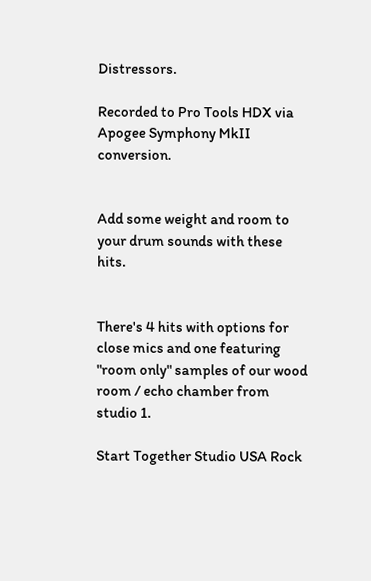Distressors.

Recorded to Pro Tools HDX via Apogee Symphony MkII conversion.


Add some weight and room to your drum sounds with these hits.


There's 4 hits with options for close mics and one featuring "room only" samples of our wood room / echo chamber from studio 1.

Start Together Studio USA Rock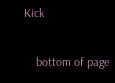Kick

    bottom of page